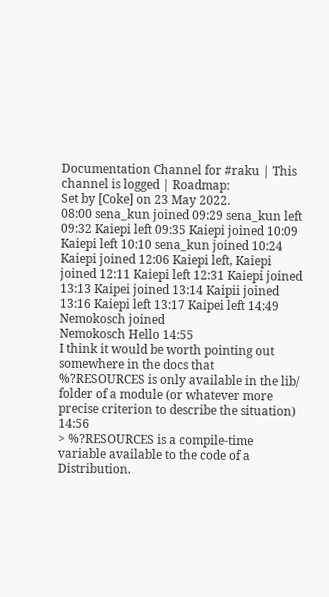Documentation Channel for #raku | This channel is logged | Roadmap:
Set by [Coke] on 23 May 2022.
08:00 sena_kun joined 09:29 sena_kun left 09:32 Kaiepi left 09:35 Kaiepi joined 10:09 Kaiepi left 10:10 sena_kun joined 10:24 Kaiepi joined 12:06 Kaiepi left, Kaiepi joined 12:11 Kaiepi left 12:31 Kaiepi joined 13:13 Kaipei joined 13:14 Kaipii joined 13:16 Kaiepi left 13:17 Kaipei left 14:49 Nemokosch joined
Nemokosch Hello 14:55
I think it would be worth pointing out somewhere in the docs that %?RESOURCES is only available in the lib/ folder of a module (or whatever more precise criterion to describe the situation) 14:56
> %?RESOURCES is a compile-time variable available to the code of a Distribution.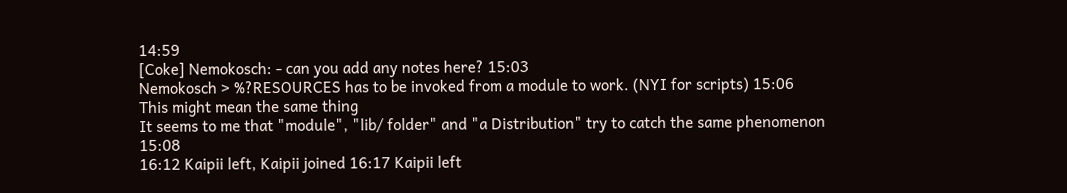14:59
[Coke] Nemokosch: - can you add any notes here? 15:03
Nemokosch > %?RESOURCES has to be invoked from a module to work. (NYI for scripts) 15:06
This might mean the same thing
It seems to me that "module", "lib/ folder" and "a Distribution" try to catch the same phenomenon 15:08
16:12 Kaipii left, Kaipii joined 16:17 Kaipii left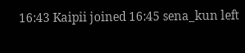16:43 Kaipii joined 16:45 sena_kun left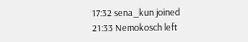17:32 sena_kun joined 21:33 Nemokosch left